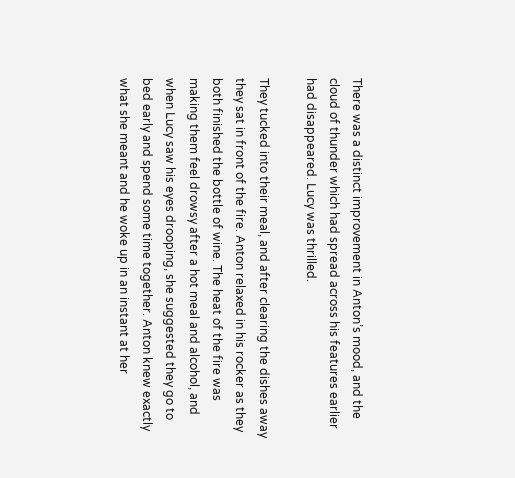There was a distinct improvement in Anton’s mood, and the cloud of thunder which had spread across his features earlier had disappeared. Lucy was thrilled.

They tucked into their meal, and after clearing the dishes away they sat in front of the fire. Anton relaxed in his rocker as they both finished the bottle of wine. The heat of the fire was making them feel drowsy after a hot meal and alcohol, and when Lucy saw his eyes drooping, she suggested they go to bed early and spend some time together. Anton knew exactly what she meant and he woke up in an instant at her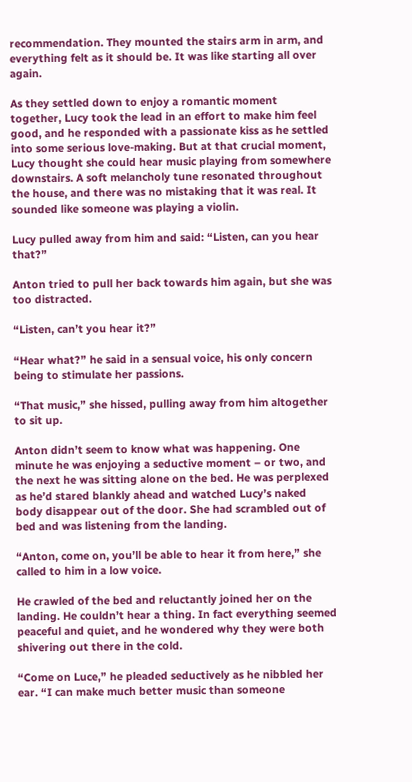recommendation. They mounted the stairs arm in arm, and everything felt as it should be. It was like starting all over again.

As they settled down to enjoy a romantic moment together, Lucy took the lead in an effort to make him feel good, and he responded with a passionate kiss as he settled into some serious love-making. But at that crucial moment, Lucy thought she could hear music playing from somewhere downstairs. A soft melancholy tune resonated throughout the house, and there was no mistaking that it was real. It sounded like someone was playing a violin.

Lucy pulled away from him and said: “Listen, can you hear that?”

Anton tried to pull her back towards him again, but she was too distracted.

“Listen, can’t you hear it?”

“Hear what?” he said in a sensual voice, his only concern being to stimulate her passions.

“That music,” she hissed, pulling away from him altogether to sit up.

Anton didn’t seem to know what was happening. One minute he was enjoying a seductive moment – or two, and the next he was sitting alone on the bed. He was perplexed as he’d stared blankly ahead and watched Lucy’s naked body disappear out of the door. She had scrambled out of bed and was listening from the landing.

“Anton, come on, you’ll be able to hear it from here,” she called to him in a low voice.

He crawled of the bed and reluctantly joined her on the landing. He couldn’t hear a thing. In fact everything seemed peaceful and quiet, and he wondered why they were both shivering out there in the cold.

“Come on Luce,” he pleaded seductively as he nibbled her ear. “I can make much better music than someone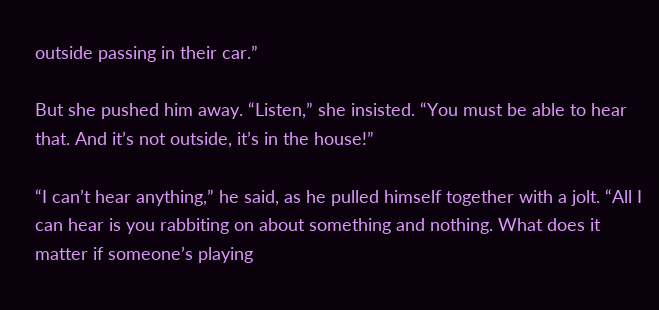outside passing in their car.”

But she pushed him away. “Listen,” she insisted. “You must be able to hear that. And it’s not outside, it’s in the house!”

“I can’t hear anything,” he said, as he pulled himself together with a jolt. “All I can hear is you rabbiting on about something and nothing. What does it matter if someone’s playing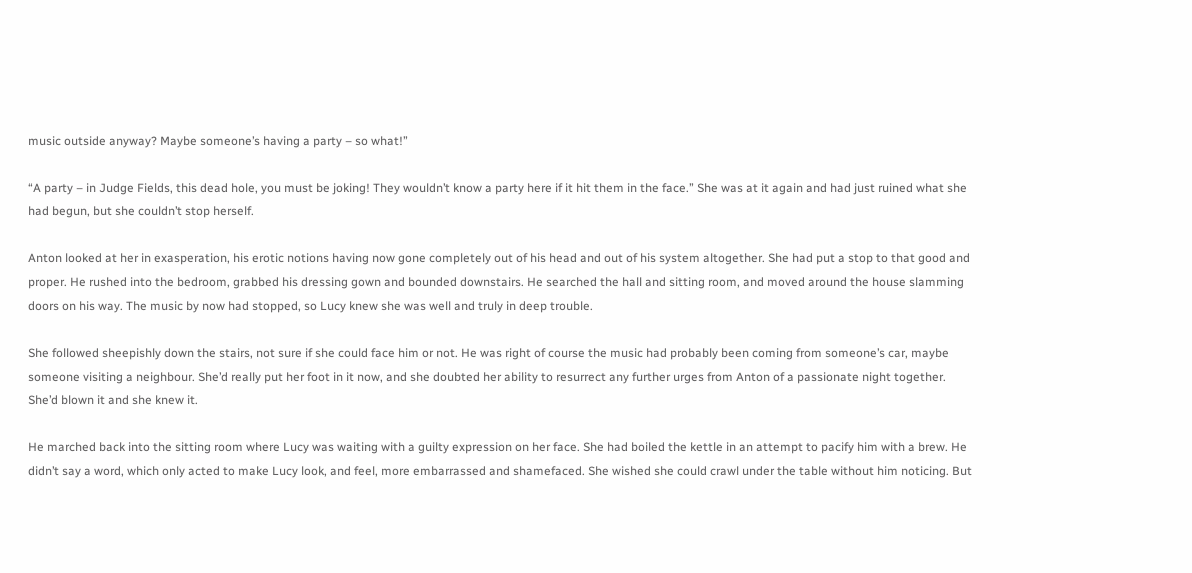music outside anyway? Maybe someone’s having a party – so what!”

“A party – in Judge Fields, this dead hole, you must be joking! They wouldn’t know a party here if it hit them in the face.” She was at it again and had just ruined what she had begun, but she couldn’t stop herself.

Anton looked at her in exasperation, his erotic notions having now gone completely out of his head and out of his system altogether. She had put a stop to that good and proper. He rushed into the bedroom, grabbed his dressing gown and bounded downstairs. He searched the hall and sitting room, and moved around the house slamming doors on his way. The music by now had stopped, so Lucy knew she was well and truly in deep trouble.

She followed sheepishly down the stairs, not sure if she could face him or not. He was right of course the music had probably been coming from someone’s car, maybe someone visiting a neighbour. She’d really put her foot in it now, and she doubted her ability to resurrect any further urges from Anton of a passionate night together. She’d blown it and she knew it.

He marched back into the sitting room where Lucy was waiting with a guilty expression on her face. She had boiled the kettle in an attempt to pacify him with a brew. He didn’t say a word, which only acted to make Lucy look, and feel, more embarrassed and shamefaced. She wished she could crawl under the table without him noticing. But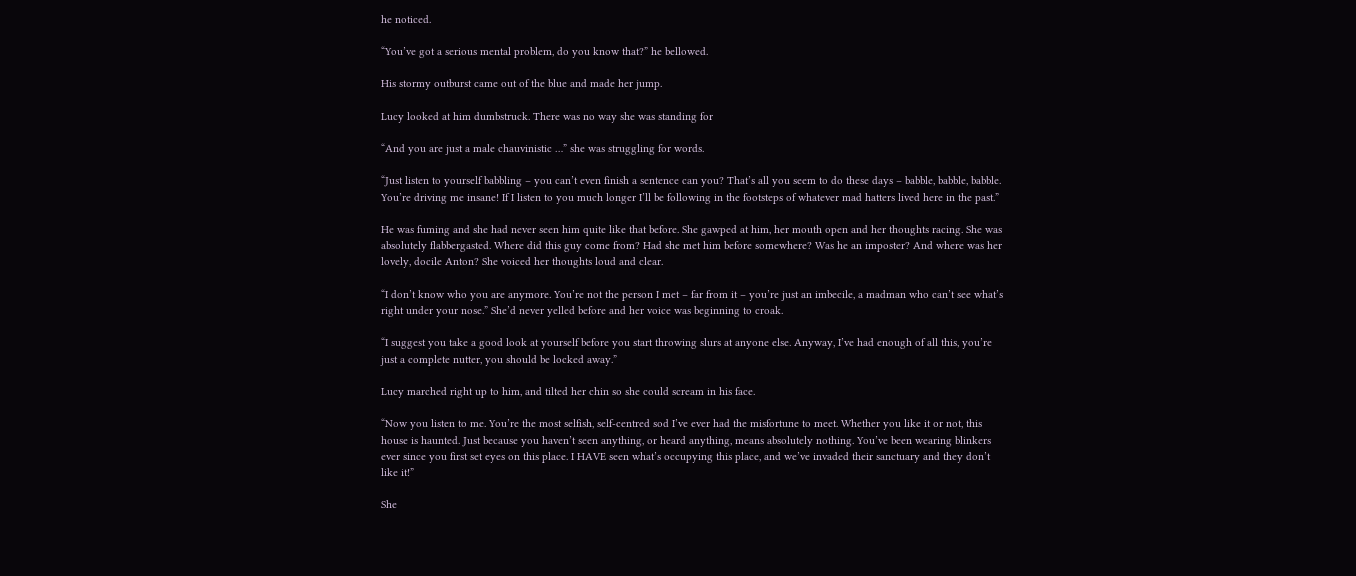he noticed.

“You’ve got a serious mental problem, do you know that?” he bellowed.

His stormy outburst came out of the blue and made her jump.

Lucy looked at him dumbstruck. There was no way she was standing for

“And you are just a male chauvinistic …” she was struggling for words.

“Just listen to yourself babbling – you can’t even finish a sentence can you? That’s all you seem to do these days – babble, babble, babble. You’re driving me insane! If I listen to you much longer I’ll be following in the footsteps of whatever mad hatters lived here in the past.”

He was fuming and she had never seen him quite like that before. She gawped at him, her mouth open and her thoughts racing. She was absolutely flabbergasted. Where did this guy come from? Had she met him before somewhere? Was he an imposter? And where was her lovely, docile Anton? She voiced her thoughts loud and clear.

“I don’t know who you are anymore. You’re not the person I met – far from it – you’re just an imbecile, a madman who can’t see what’s right under your nose.” She’d never yelled before and her voice was beginning to croak.

“I suggest you take a good look at yourself before you start throwing slurs at anyone else. Anyway, I’ve had enough of all this, you’re just a complete nutter, you should be locked away.”

Lucy marched right up to him, and tilted her chin so she could scream in his face.

“Now you listen to me. You’re the most selfish, self-centred sod I’ve ever had the misfortune to meet. Whether you like it or not, this house is haunted. Just because you haven’t seen anything, or heard anything, means absolutely nothing. You’ve been wearing blinkers ever since you first set eyes on this place. I HAVE seen what’s occupying this place, and we’ve invaded their sanctuary and they don’t like it!”

She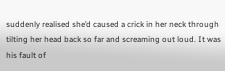suddenly realised she’d caused a crick in her neck through tilting her head back so far and screaming out loud. It was his fault of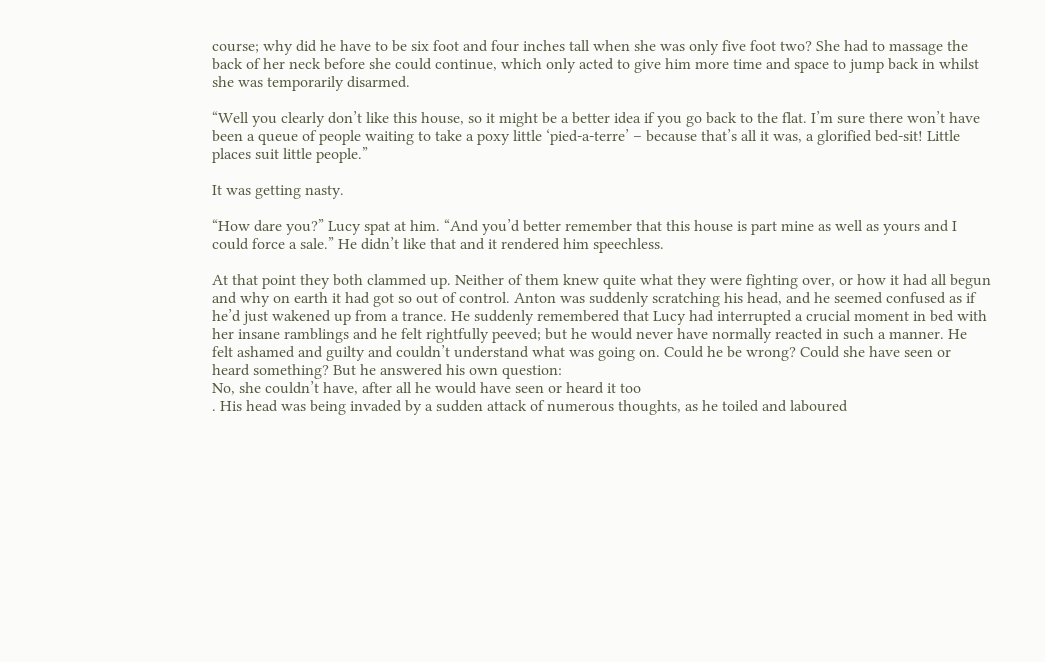course; why did he have to be six foot and four inches tall when she was only five foot two? She had to massage the back of her neck before she could continue, which only acted to give him more time and space to jump back in whilst she was temporarily disarmed.

“Well you clearly don’t like this house, so it might be a better idea if you go back to the flat. I’m sure there won’t have been a queue of people waiting to take a poxy little ‘pied-a-terre’ – because that’s all it was, a glorified bed-sit! Little places suit little people.”

It was getting nasty.

“How dare you?” Lucy spat at him. “And you’d better remember that this house is part mine as well as yours and I could force a sale.” He didn’t like that and it rendered him speechless.

At that point they both clammed up. Neither of them knew quite what they were fighting over, or how it had all begun and why on earth it had got so out of control. Anton was suddenly scratching his head, and he seemed confused as if he’d just wakened up from a trance. He suddenly remembered that Lucy had interrupted a crucial moment in bed with her insane ramblings and he felt rightfully peeved; but he would never have normally reacted in such a manner. He felt ashamed and guilty and couldn’t understand what was going on. Could he be wrong? Could she have seen or heard something? But he answered his own question:
No, she couldn’t have, after all he would have seen or heard it too
. His head was being invaded by a sudden attack of numerous thoughts, as he toiled and laboured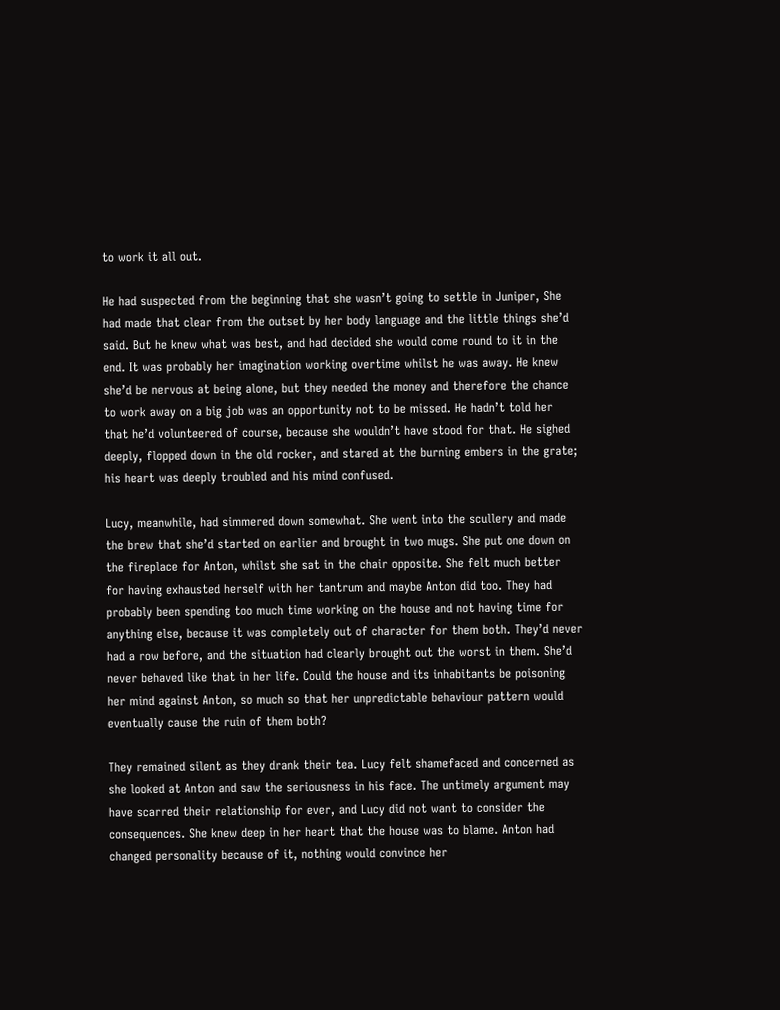to work it all out.

He had suspected from the beginning that she wasn’t going to settle in Juniper, She had made that clear from the outset by her body language and the little things she’d said. But he knew what was best, and had decided she would come round to it in the end. It was probably her imagination working overtime whilst he was away. He knew she’d be nervous at being alone, but they needed the money and therefore the chance to work away on a big job was an opportunity not to be missed. He hadn’t told her that he’d volunteered of course, because she wouldn’t have stood for that. He sighed deeply, flopped down in the old rocker, and stared at the burning embers in the grate; his heart was deeply troubled and his mind confused.

Lucy, meanwhile, had simmered down somewhat. She went into the scullery and made the brew that she’d started on earlier and brought in two mugs. She put one down on the fireplace for Anton, whilst she sat in the chair opposite. She felt much better for having exhausted herself with her tantrum and maybe Anton did too. They had probably been spending too much time working on the house and not having time for anything else, because it was completely out of character for them both. They’d never had a row before, and the situation had clearly brought out the worst in them. She’d never behaved like that in her life. Could the house and its inhabitants be poisoning her mind against Anton, so much so that her unpredictable behaviour pattern would eventually cause the ruin of them both?

They remained silent as they drank their tea. Lucy felt shamefaced and concerned as she looked at Anton and saw the seriousness in his face. The untimely argument may have scarred their relationship for ever, and Lucy did not want to consider the consequences. She knew deep in her heart that the house was to blame. Anton had changed personality because of it, nothing would convince her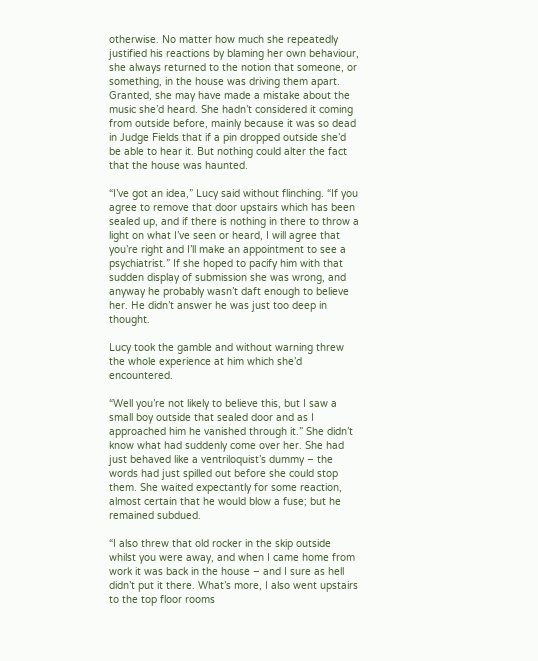otherwise. No matter how much she repeatedly justified his reactions by blaming her own behaviour, she always returned to the notion that someone, or something, in the house was driving them apart. Granted, she may have made a mistake about the music she’d heard. She hadn’t considered it coming from outside before, mainly because it was so dead in Judge Fields that if a pin dropped outside she’d be able to hear it. But nothing could alter the fact that the house was haunted.

“I’ve got an idea,” Lucy said without flinching. “If you agree to remove that door upstairs which has been sealed up, and if there is nothing in there to throw a light on what I’ve seen or heard, I will agree that you’re right and I’ll make an appointment to see a psychiatrist.” If she hoped to pacify him with that sudden display of submission she was wrong, and anyway he probably wasn’t daft enough to believe her. He didn’t answer he was just too deep in thought.

Lucy took the gamble and without warning threw the whole experience at him which she’d encountered.

“Well you’re not likely to believe this, but I saw a small boy outside that sealed door and as I approached him he vanished through it.” She didn’t know what had suddenly come over her. She had just behaved like a ventriloquist’s dummy – the words had just spilled out before she could stop them. She waited expectantly for some reaction, almost certain that he would blow a fuse; but he remained subdued.

“I also threw that old rocker in the skip outside whilst you were away, and when I came home from work it was back in the house – and I sure as hell didn’t put it there. What’s more, I also went upstairs to the top floor rooms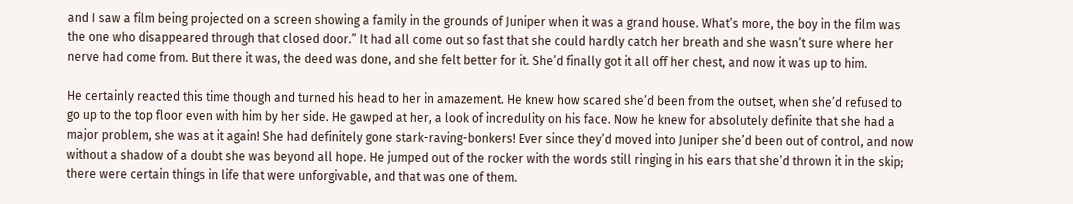and I saw a film being projected on a screen showing a family in the grounds of Juniper when it was a grand house. What’s more, the boy in the film was the one who disappeared through that closed door.” It had all come out so fast that she could hardly catch her breath and she wasn’t sure where her nerve had come from. But there it was, the deed was done, and she felt better for it. She’d finally got it all off her chest, and now it was up to him.

He certainly reacted this time though and turned his head to her in amazement. He knew how scared she’d been from the outset, when she’d refused to go up to the top floor even with him by her side. He gawped at her, a look of incredulity on his face. Now he knew for absolutely definite that she had a major problem, she was at it again! She had definitely gone stark-raving-bonkers! Ever since they’d moved into Juniper she’d been out of control, and now without a shadow of a doubt she was beyond all hope. He jumped out of the rocker with the words still ringing in his ears that she’d thrown it in the skip; there were certain things in life that were unforgivable, and that was one of them.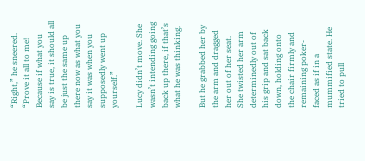“Right,” he sneered. “Prove it all to me! Because if what you say is true, it should all be just the same up there now as what you say it was when you supposedly went up yourself.”

Lucy didn’t move. She wasn’t intending going back up there, if that’s what he was thinking.

But he grabbed her by the arm and dragged her out of her seat. She twisted her arm determinedly out of his grip and sat back down, holding onto the chair firmly and remaining poker-faced as if in a mummified state. He tried to pull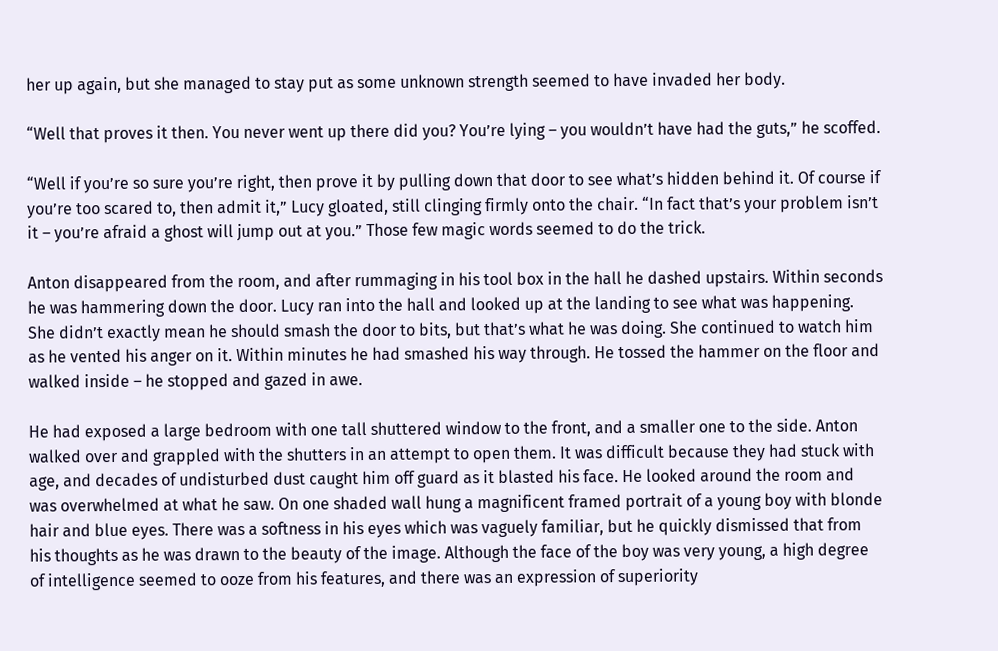her up again, but she managed to stay put as some unknown strength seemed to have invaded her body.

“Well that proves it then. You never went up there did you? You’re lying – you wouldn’t have had the guts,” he scoffed.

“Well if you’re so sure you’re right, then prove it by pulling down that door to see what’s hidden behind it. Of course if you’re too scared to, then admit it,” Lucy gloated, still clinging firmly onto the chair. “In fact that’s your problem isn’t it – you’re afraid a ghost will jump out at you.” Those few magic words seemed to do the trick.

Anton disappeared from the room, and after rummaging in his tool box in the hall he dashed upstairs. Within seconds he was hammering down the door. Lucy ran into the hall and looked up at the landing to see what was happening. She didn’t exactly mean he should smash the door to bits, but that’s what he was doing. She continued to watch him as he vented his anger on it. Within minutes he had smashed his way through. He tossed the hammer on the floor and walked inside – he stopped and gazed in awe.

He had exposed a large bedroom with one tall shuttered window to the front, and a smaller one to the side. Anton walked over and grappled with the shutters in an attempt to open them. It was difficult because they had stuck with age, and decades of undisturbed dust caught him off guard as it blasted his face. He looked around the room and was overwhelmed at what he saw. On one shaded wall hung a magnificent framed portrait of a young boy with blonde hair and blue eyes. There was a softness in his eyes which was vaguely familiar, but he quickly dismissed that from his thoughts as he was drawn to the beauty of the image. Although the face of the boy was very young, a high degree of intelligence seemed to ooze from his features, and there was an expression of superiority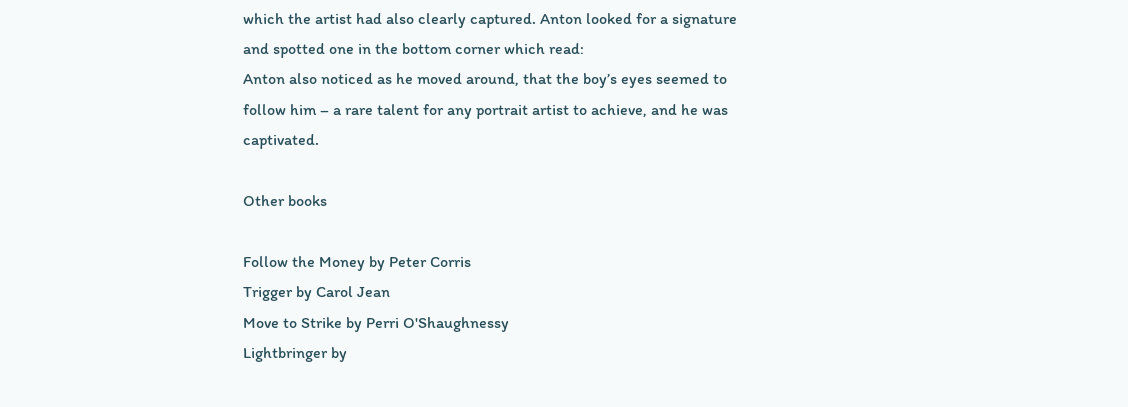which the artist had also clearly captured. Anton looked for a signature and spotted one in the bottom corner which read:
Anton also noticed as he moved around, that the boy’s eyes seemed to follow him – a rare talent for any portrait artist to achieve, and he was captivated.

Other books

Follow the Money by Peter Corris
Trigger by Carol Jean
Move to Strike by Perri O'Shaughnessy
Lightbringer by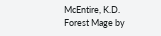McEntire, K.D.
Forest Mage by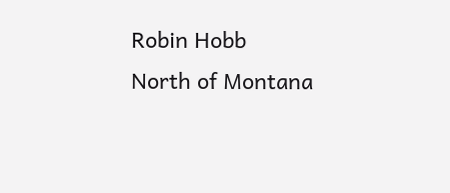Robin Hobb
North of Montana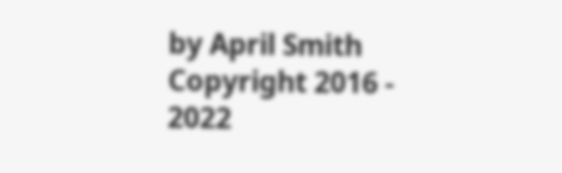by April Smith Copyright 2016 - 2022